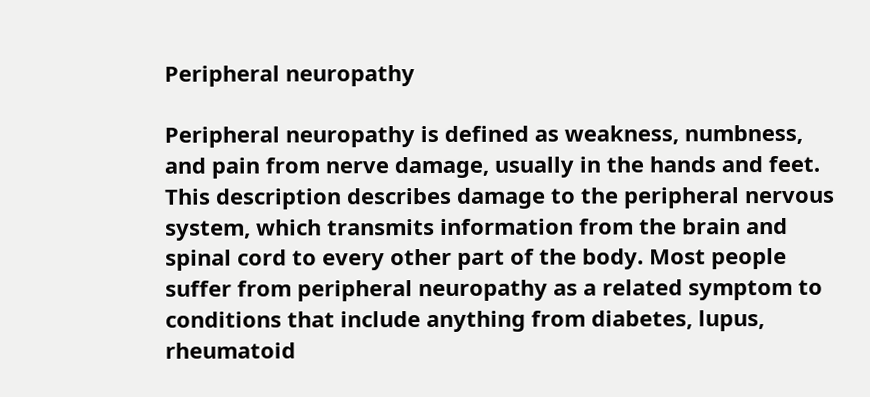Peripheral neuropathy

Peripheral neuropathy is defined as weakness, numbness, and pain from nerve damage, usually in the hands and feet. This description describes damage to the peripheral nervous system, which transmits information from the brain and spinal cord to every other part of the body. Most people suffer from peripheral neuropathy as a related symptom to conditions that include anything from diabetes, lupus, rheumatoid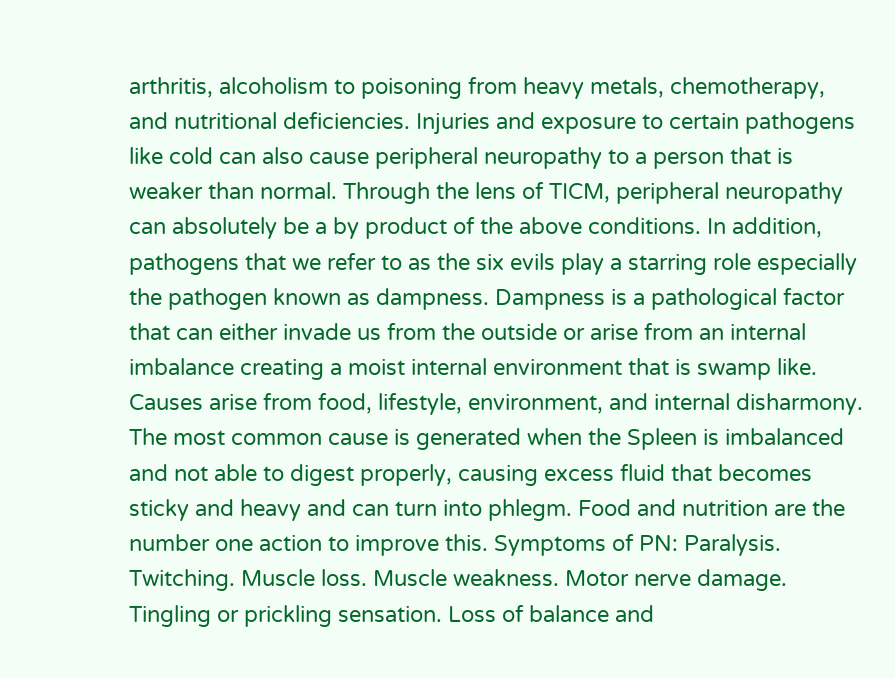arthritis, alcoholism to poisoning from heavy metals, chemotherapy, and nutritional deficiencies. Injuries and exposure to certain pathogens like cold can also cause peripheral neuropathy to a person that is weaker than normal. Through the lens of TICM, peripheral neuropathy can absolutely be a by product of the above conditions. In addition, pathogens that we refer to as the six evils play a starring role especially the pathogen known as dampness. Dampness is a pathological factor that can either invade us from the outside or arise from an internal imbalance creating a moist internal environment that is swamp like. Causes arise from food, lifestyle, environment, and internal disharmony. The most common cause is generated when the Spleen is imbalanced and not able to digest properly, causing excess fluid that becomes sticky and heavy and can turn into phlegm. Food and nutrition are the number one action to improve this. Symptoms of PN: Paralysis. Twitching. Muscle loss. Muscle weakness. Motor nerve damage. Tingling or prickling sensation. Loss of balance and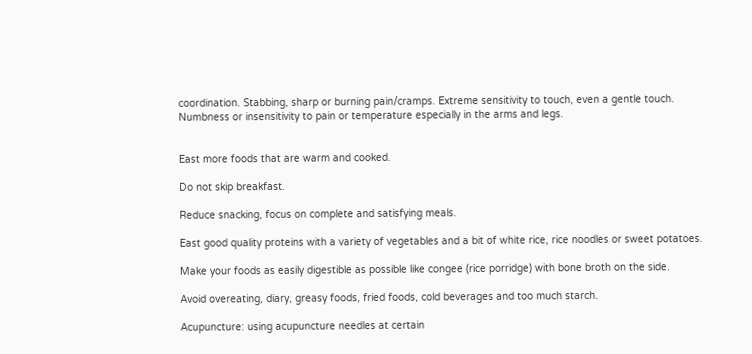coordination. Stabbing, sharp or burning pain/cramps. Extreme sensitivity to touch, even a gentle touch. Numbness or insensitivity to pain or temperature especially in the arms and legs.


East more foods that are warm and cooked.

Do not skip breakfast.

Reduce snacking, focus on complete and satisfying meals.

East good quality proteins with a variety of vegetables and a bit of white rice, rice noodles or sweet potatoes.

Make your foods as easily digestible as possible like congee (rice porridge) with bone broth on the side.

Avoid overeating, diary, greasy foods, fried foods, cold beverages and too much starch.

Acupuncture: using acupuncture needles at certain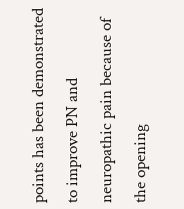points has been demonstrated to improve PN and neuropathic pain because of the opening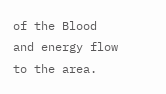of the Blood and energy flow to the area.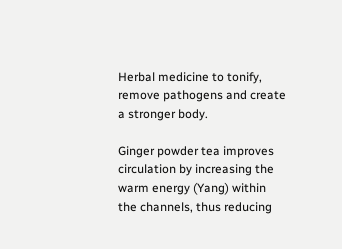Herbal medicine to tonify, remove pathogens and create a stronger body.

Ginger powder tea improves circulation by increasing the warm energy (Yang) within the channels, thus reducing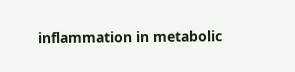inflammation in metabolic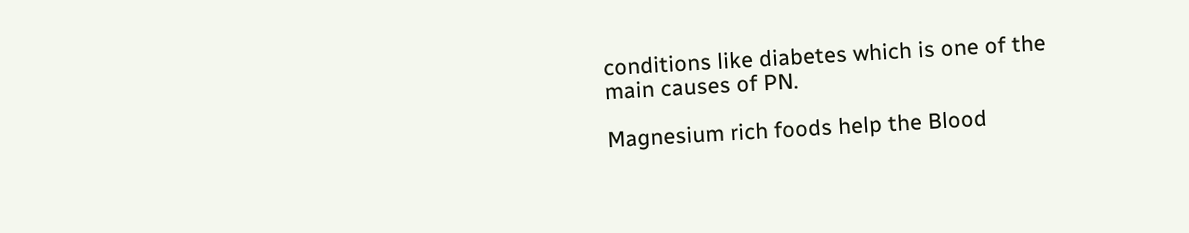conditions like diabetes which is one of the main causes of PN.

Magnesium rich foods help the Blood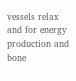vessels relax and for energy production and bone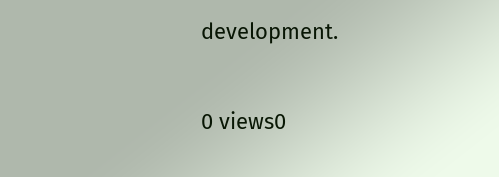development.

0 views0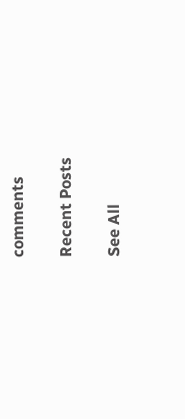comments

Recent Posts

See All